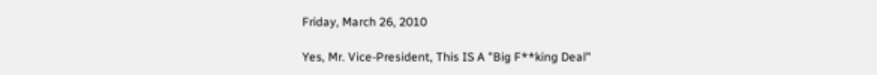Friday, March 26, 2010

Yes, Mr. Vice-President, This IS A "Big F**king Deal"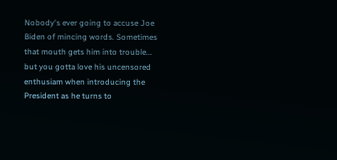Nobody's ever going to accuse Joe Biden of mincing words. Sometimes that mouth gets him into trouble... but you gotta love his uncensored enthusiam when introducing the President as he turns to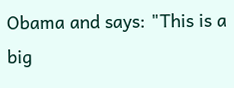Obama and says: "This is a big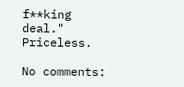f**king deal." Priceless.

No comments: